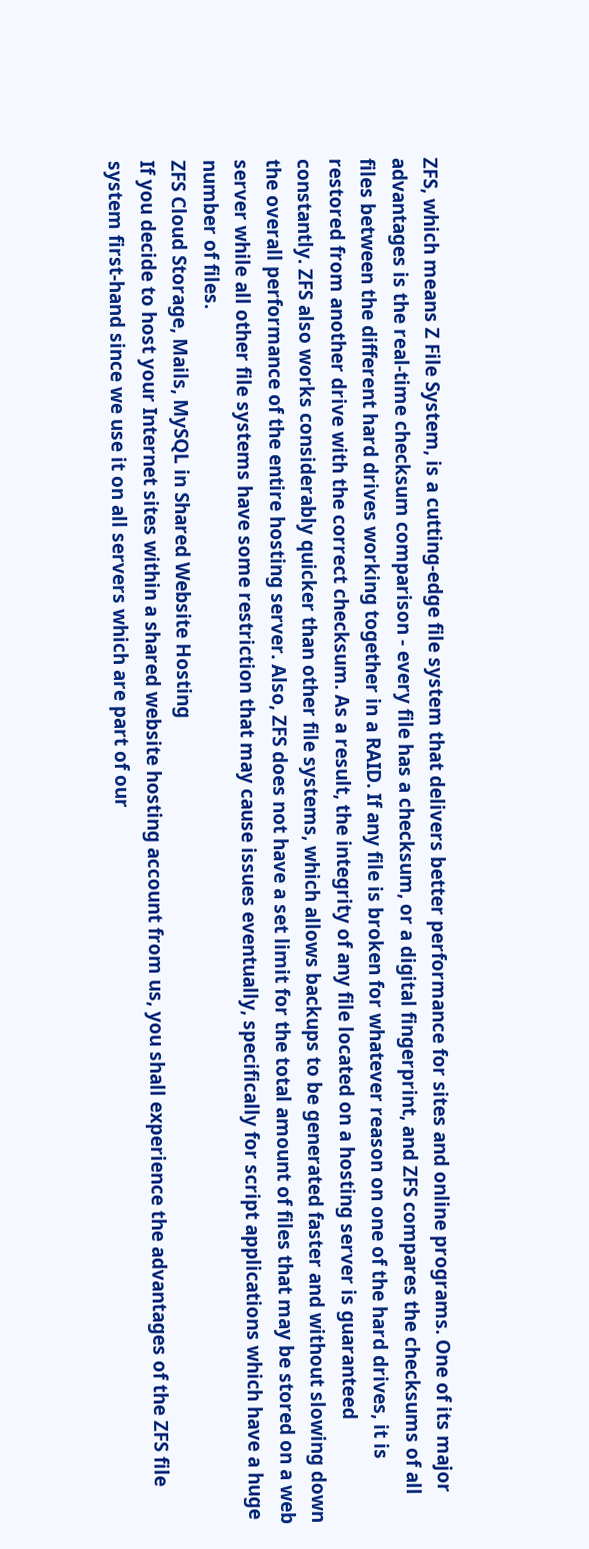ZFS, which means Z File System, is a cutting-edge file system that delivers better performance for sites and online programs. One of its major advantages is the real-time checksum comparison - every file has a checksum, or a digital fingerprint, and ZFS compares the checksums of all files between the different hard drives working together in a RAID. If any file is broken for whatever reason on one of the hard drives, it is restored from another drive with the correct checksum. As a result, the integrity of any file located on a hosting server is guaranteed constantly. ZFS also works considerably quicker than other file systems, which allows backups to be generated faster and without slowing down the overall performance of the entire hosting server. Also, ZFS does not have a set limit for the total amount of files that may be stored on a web server while all other file systems have some restriction that may cause issues eventually, specifically for script applications which have a huge number of files.
ZFS Cloud Storage, Mails, MySQL in Shared Website Hosting
If you decide to host your Internet sites within a shared website hosting account from us, you shall experience the advantages of the ZFS file system first-hand since we use it on all servers which are part of our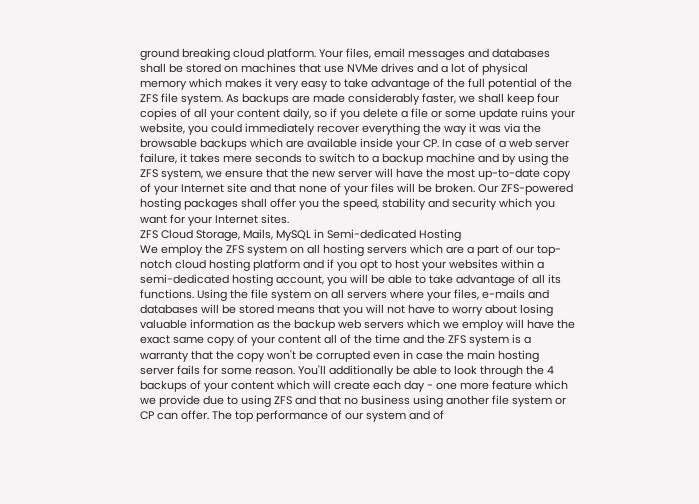ground breaking cloud platform. Your files, email messages and databases shall be stored on machines that use NVMe drives and a lot of physical memory which makes it very easy to take advantage of the full potential of the ZFS file system. As backups are made considerably faster, we shall keep four copies of all your content daily, so if you delete a file or some update ruins your website, you could immediately recover everything the way it was via the browsable backups which are available inside your CP. In case of a web server failure, it takes mere seconds to switch to a backup machine and by using the ZFS system, we ensure that the new server will have the most up-to-date copy of your Internet site and that none of your files will be broken. Our ZFS-powered hosting packages shall offer you the speed, stability and security which you want for your Internet sites.
ZFS Cloud Storage, Mails, MySQL in Semi-dedicated Hosting
We employ the ZFS system on all hosting servers which are a part of our top-notch cloud hosting platform and if you opt to host your websites within a semi-dedicated hosting account, you will be able to take advantage of all its functions. Using the file system on all servers where your files, e-mails and databases will be stored means that you will not have to worry about losing valuable information as the backup web servers which we employ will have the exact same copy of your content all of the time and the ZFS system is a warranty that the copy won't be corrupted even in case the main hosting server fails for some reason. You'll additionally be able to look through the 4 backups of your content which will create each day - one more feature which we provide due to using ZFS and that no business using another file system or CP can offer. The top performance of our system and of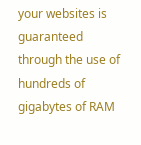your websites is guaranteed through the use of hundreds of gigabytes of RAM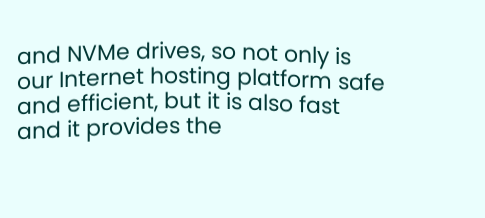and NVMe drives, so not only is our Internet hosting platform safe and efficient, but it is also fast and it provides the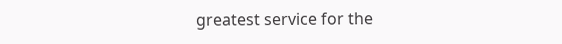greatest service for the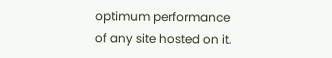optimum performance of any site hosted on it.